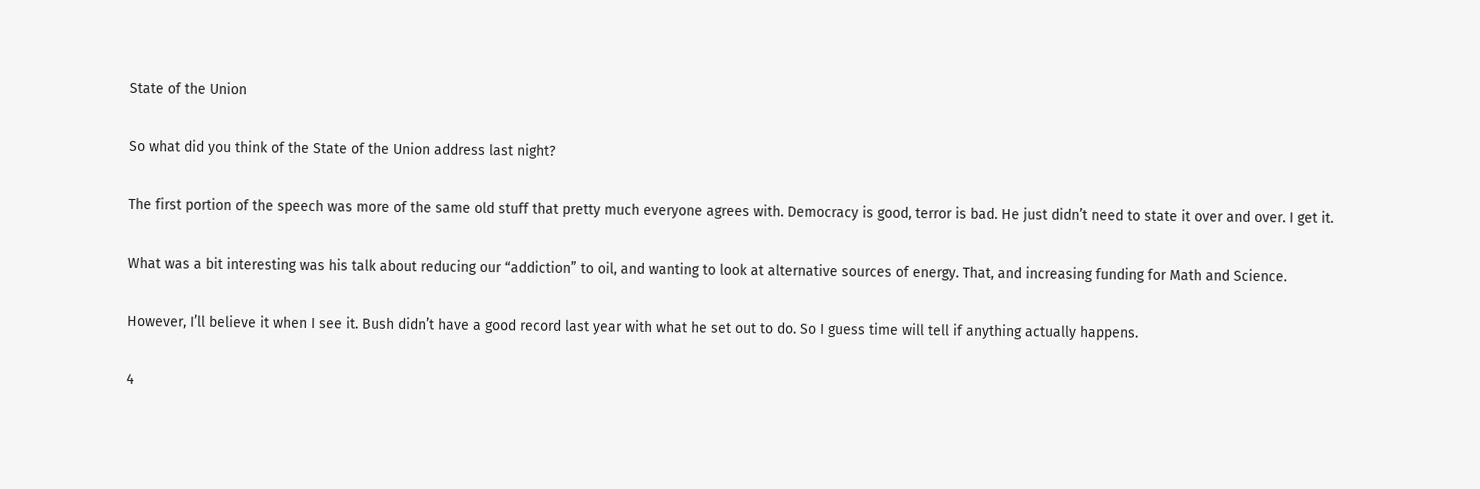State of the Union

So what did you think of the State of the Union address last night?

The first portion of the speech was more of the same old stuff that pretty much everyone agrees with. Democracy is good, terror is bad. He just didn’t need to state it over and over. I get it.

What was a bit interesting was his talk about reducing our “addiction” to oil, and wanting to look at alternative sources of energy. That, and increasing funding for Math and Science.

However, I’ll believe it when I see it. Bush didn’t have a good record last year with what he set out to do. So I guess time will tell if anything actually happens.

4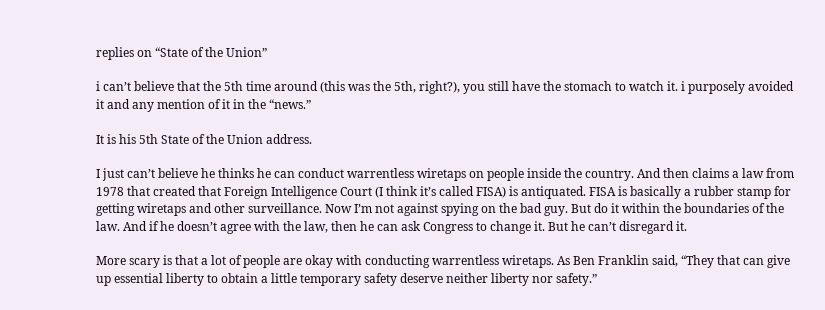replies on “State of the Union”

i can’t believe that the 5th time around (this was the 5th, right?), you still have the stomach to watch it. i purposely avoided it and any mention of it in the “news.”

It is his 5th State of the Union address.

I just can’t believe he thinks he can conduct warrentless wiretaps on people inside the country. And then claims a law from 1978 that created that Foreign Intelligence Court (I think it’s called FISA) is antiquated. FISA is basically a rubber stamp for getting wiretaps and other surveillance. Now I’m not against spying on the bad guy. But do it within the boundaries of the law. And if he doesn’t agree with the law, then he can ask Congress to change it. But he can’t disregard it.

More scary is that a lot of people are okay with conducting warrentless wiretaps. As Ben Franklin said, “They that can give up essential liberty to obtain a little temporary safety deserve neither liberty nor safety.”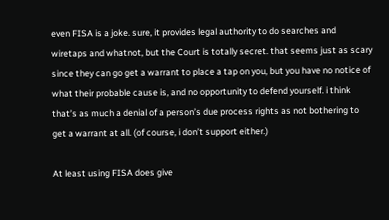even FISA is a joke. sure, it provides legal authority to do searches and wiretaps and whatnot, but the Court is totally secret. that seems just as scary since they can go get a warrant to place a tap on you, but you have no notice of what their probable cause is, and no opportunity to defend yourself. i think that’s as much a denial of a person’s due process rights as not bothering to get a warrant at all. (of course, i don’t support either.)

At least using FISA does give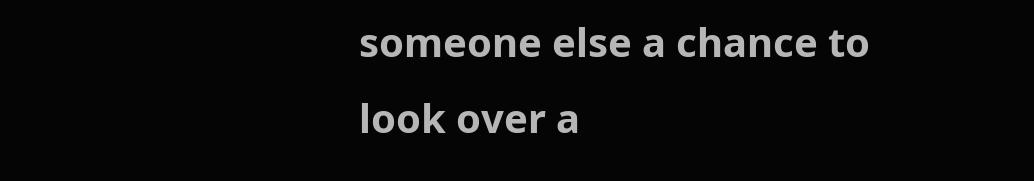someone else a chance to look over a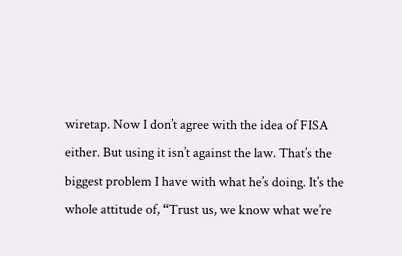wiretap. Now I don’t agree with the idea of FISA either. But using it isn’t against the law. That’s the biggest problem I have with what he’s doing. It’s the whole attitude of, “Trust us, we know what we’re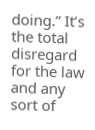doing.” It’s the total disregard for the law and any sort of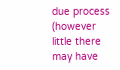due process (however little there may have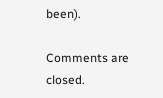been).

Comments are closed.